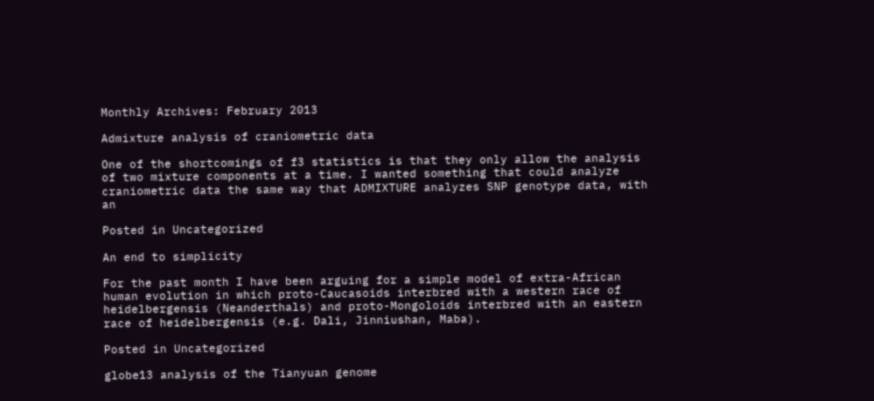Monthly Archives: February 2013

Admixture analysis of craniometric data

One of the shortcomings of f3 statistics is that they only allow the analysis of two mixture components at a time. I wanted something that could analyze craniometric data the same way that ADMIXTURE analyzes SNP genotype data, with an

Posted in Uncategorized

An end to simplicity

For the past month I have been arguing for a simple model of extra-African human evolution in which proto-Caucasoids interbred with a western race of heidelbergensis (Neanderthals) and proto-Mongoloids interbred with an eastern race of heidelbergensis (e.g. Dali, Jinniushan, Maba).

Posted in Uncategorized

globe13 analysis of the Tianyuan genome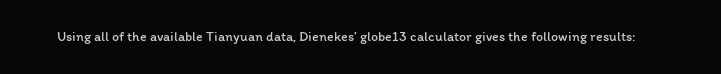Using all of the available Tianyuan data, Dienekes’ globe13 calculator gives the following results: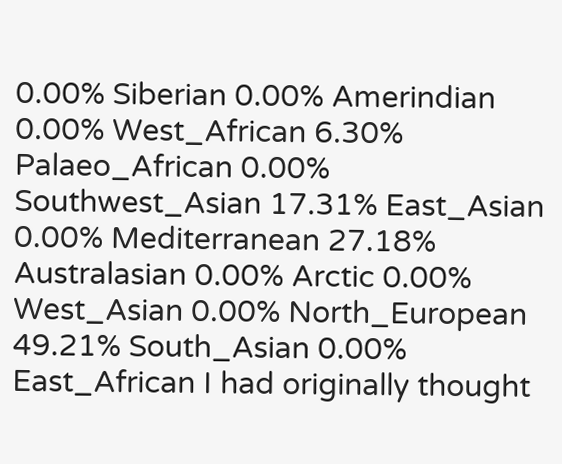0.00% Siberian 0.00% Amerindian 0.00% West_African 6.30% Palaeo_African 0.00% Southwest_Asian 17.31% East_Asian 0.00% Mediterranean 27.18% Australasian 0.00% Arctic 0.00% West_Asian 0.00% North_European 49.21% South_Asian 0.00% East_African I had originally thought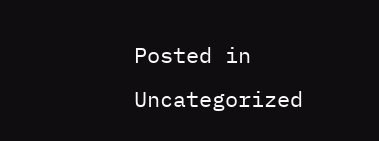Posted in Uncategorized